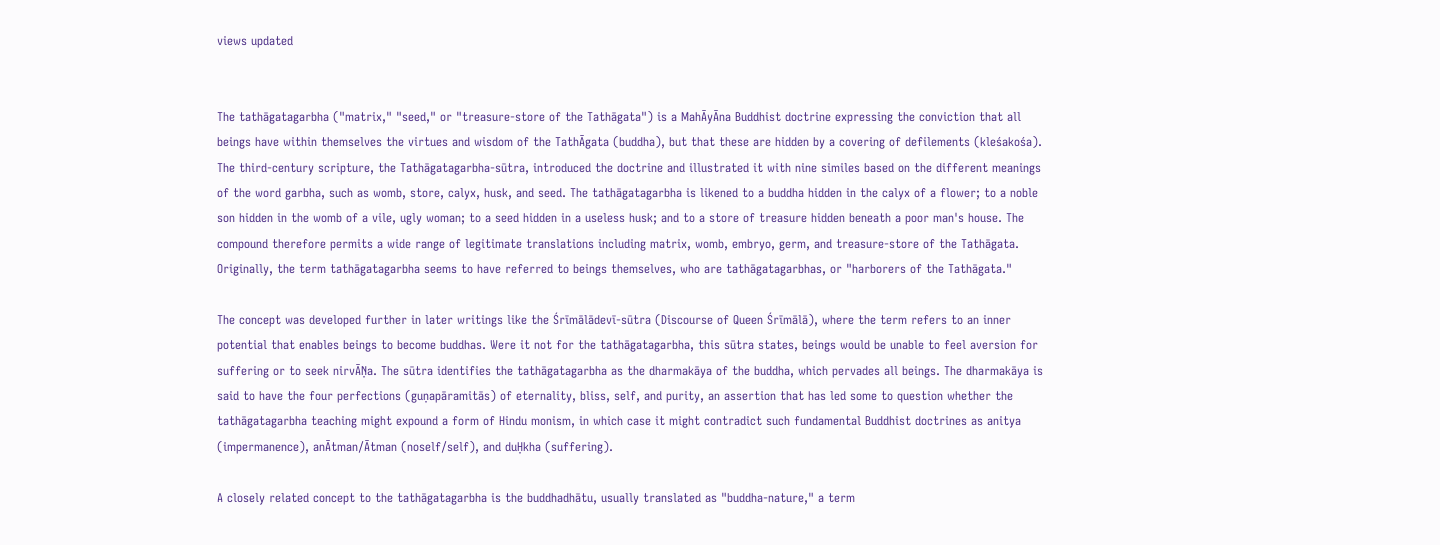views updated


The tathāgatagarbha ("matrix," "seed," or "treasure-store of the Tathāgata") is a MahĀyĀna Buddhist doctrine expressing the conviction that all beings have within themselves the virtues and wisdom of the TathĀgata (buddha), but that these are hidden by a covering of defilements (kleśakośa). The third-century scripture, the Tathāgatagarbha-sūtra, introduced the doctrine and illustrated it with nine similes based on the different meanings of the word garbha, such as womb, store, calyx, husk, and seed. The tathāgatagarbha is likened to a buddha hidden in the calyx of a flower; to a noble son hidden in the womb of a vile, ugly woman; to a seed hidden in a useless husk; and to a store of treasure hidden beneath a poor man's house. The compound therefore permits a wide range of legitimate translations including matrix, womb, embryo, germ, and treasure-store of the Tathāgata. Originally, the term tathāgatagarbha seems to have referred to beings themselves, who are tathāgatagarbhas, or "harborers of the Tathāgata."

The concept was developed further in later writings like the Śrīmālādevī-sūtra (Discourse of Queen Śrīmālā), where the term refers to an inner potential that enables beings to become buddhas. Were it not for the tathāgatagarbha, this sūtra states, beings would be unable to feel aversion for suffering or to seek nirvĀṆa. The sūtra identifies the tathāgatagarbha as the dharmakāya of the buddha, which pervades all beings. The dharmakāya is said to have the four perfections (guṇapāramitās) of eternality, bliss, self, and purity, an assertion that has led some to question whether the tathāgatagarbha teaching might expound a form of Hindu monism, in which case it might contradict such fundamental Buddhist doctrines as anitya (impermanence), anĀtman/Ātman (noself/self), and duḤkha (suffering).

A closely related concept to the tathāgatagarbha is the buddhadhātu, usually translated as "buddha-nature," a term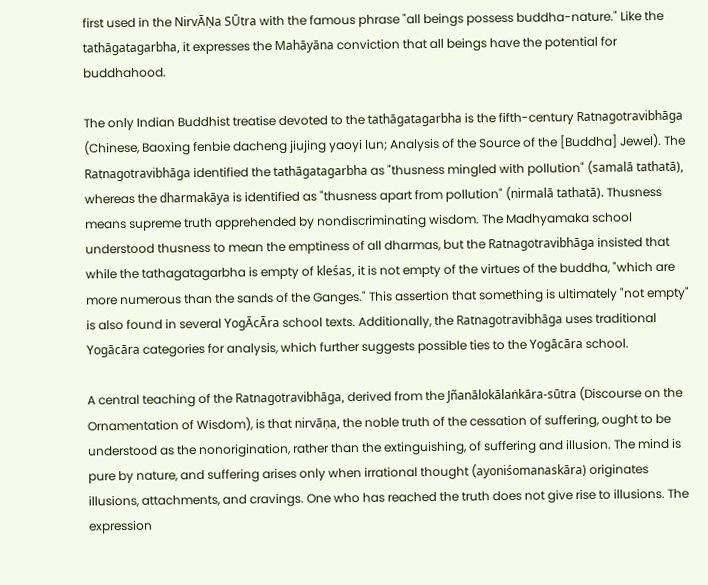first used in the NirvĀṆa SŪtra with the famous phrase "all beings possess buddha-nature." Like the tathāgatagarbha, it expresses the Mahāyāna conviction that all beings have the potential for buddhahood.

The only Indian Buddhist treatise devoted to the tathāgatagarbha is the fifth-century Ratnagotravibhāga (Chinese, Baoxing fenbie dacheng jiujing yaoyi lun; Analysis of the Source of the [Buddha] Jewel). The Ratnagotravibhāga identified the tathāgatagarbha as "thusness mingled with pollution" (samalā tathatā), whereas the dharmakāya is identified as "thusness apart from pollution" (nirmalā tathatā). Thusness means supreme truth apprehended by nondiscriminating wisdom. The Madhyamaka school understood thusness to mean the emptiness of all dharmas, but the Ratnagotravibhāga insisted that while the tathagatagarbha is empty of kleśas, it is not empty of the virtues of the buddha, "which are more numerous than the sands of the Ganges." This assertion that something is ultimately "not empty" is also found in several YogĀcĀra school texts. Additionally, the Ratnagotravibhāga uses traditional Yogācāra categories for analysis, which further suggests possible ties to the Yogācāra school.

A central teaching of the Ratnagotravibhāga, derived from the Jñanālokālaṅkāra-sūtra (Discourse on the Ornamentation of Wisdom), is that nirvāṇa, the noble truth of the cessation of suffering, ought to be understood as the nonorigination, rather than the extinguishing, of suffering and illusion. The mind is pure by nature, and suffering arises only when irrational thought (ayoniśomanaskāra) originates illusions, attachments, and cravings. One who has reached the truth does not give rise to illusions. The expression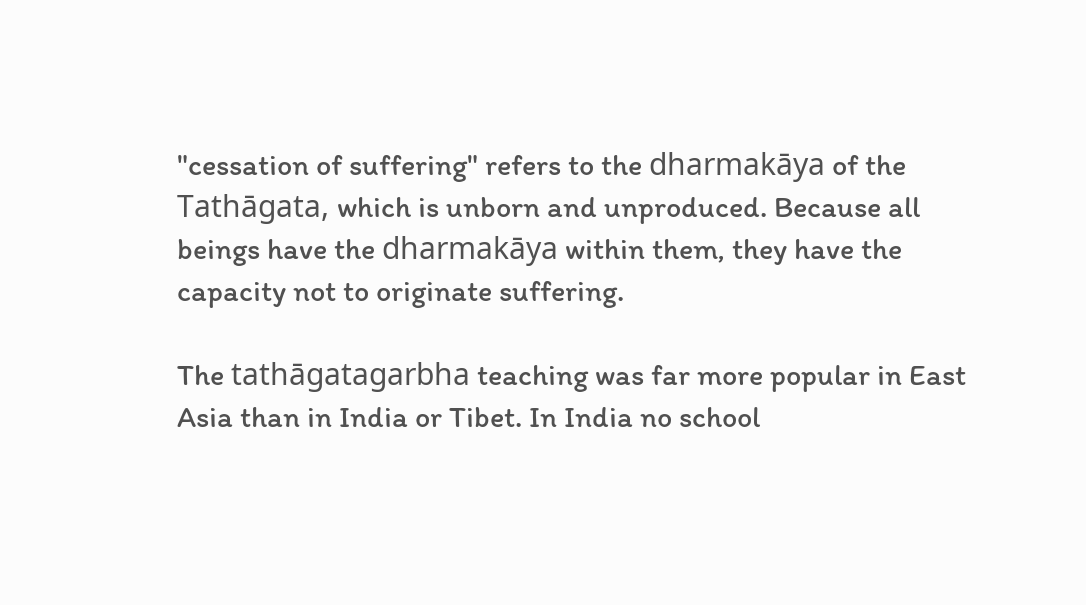"cessation of suffering" refers to the dharmakāya of the Tathāgata, which is unborn and unproduced. Because all beings have the dharmakāya within them, they have the capacity not to originate suffering.

The tathāgatagarbha teaching was far more popular in East Asia than in India or Tibet. In India no school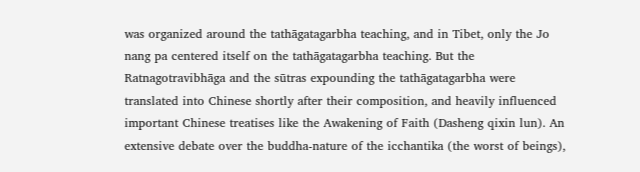was organized around the tathāgatagarbha teaching, and in Tibet, only the Jo nang pa centered itself on the tathāgatagarbha teaching. But the Ratnagotravibhāga and the sūtras expounding the tathāgatagarbha were translated into Chinese shortly after their composition, and heavily influenced important Chinese treatises like the Awakening of Faith (Dasheng qixin lun). An extensive debate over the buddha-nature of the icchantika (the worst of beings),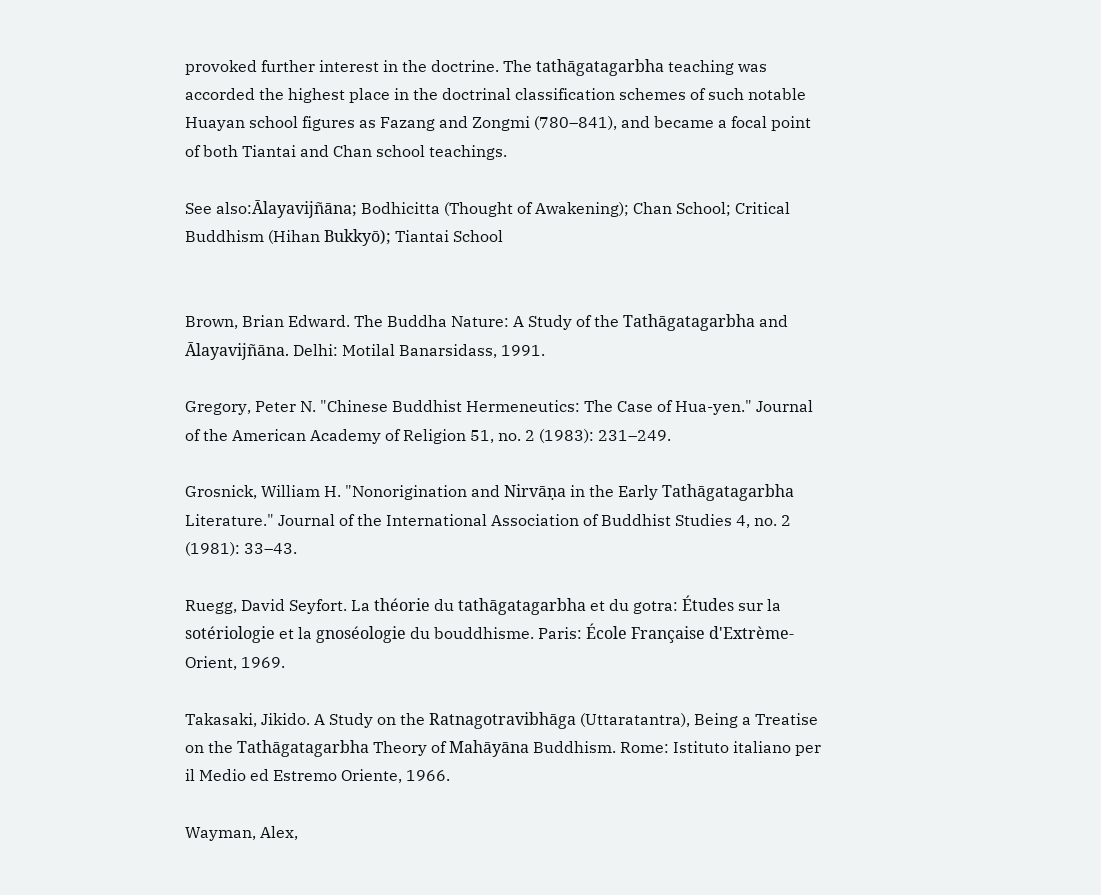provoked further interest in the doctrine. The tathāgatagarbha teaching was accorded the highest place in the doctrinal classification schemes of such notable Huayan school figures as Fazang and Zongmi (780–841), and became a focal point of both Tiantai and Chan school teachings.

See also:Ālayavijñāna; Bodhicitta (Thought of Awakening); Chan School; Critical Buddhism (Hihan Bukkyō); Tiantai School


Brown, Brian Edward. The Buddha Nature: A Study of the Tathāgatagarbha and Ālayavijñāna. Delhi: Motilal Banarsidass, 1991.

Gregory, Peter N. "Chinese Buddhist Hermeneutics: The Case of Hua-yen." Journal of the American Academy of Religion 51, no. 2 (1983): 231–249.

Grosnick, William H. "Nonorigination and Nirvāṇa in the Early Tathāgatagarbha Literature." Journal of the International Association of Buddhist Studies 4, no. 2 (1981): 33–43.

Ruegg, David Seyfort. La théorie du tathāgatagarbha et du gotra: Études sur la sotériologie et la gnoséologie du bouddhisme. Paris: École Française d'Extrème-Orient, 1969.

Takasaki, Jikido. A Study on the Ratnagotravibhāga (Uttaratantra), Being a Treatise on the Tathāgatagarbha Theory of Mahāyāna Buddhism. Rome: Istituto italiano per il Medio ed Estremo Oriente, 1966.

Wayman, Alex,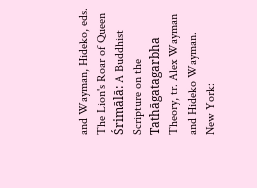and Wayman, Hideko, eds. The Lion's Roar of Queen Śrimālā: A Buddhist Scripture on the Tathāgatagarbha Theory, tr. Alex Wayman and Hideko Wayman. New York: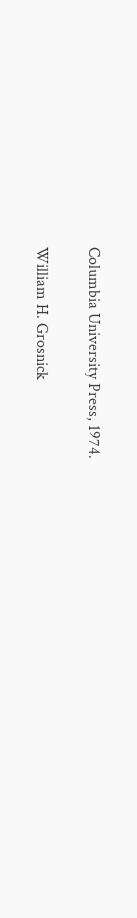Columbia University Press, 1974.

William H. Grosnick